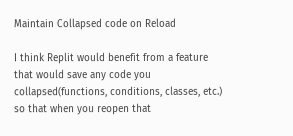Maintain Collapsed code on Reload

I think Replit would benefit from a feature that would save any code you collapsed(functions, conditions, classes, etc.) so that when you reopen that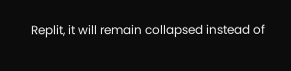Replit, it will remain collapsed instead of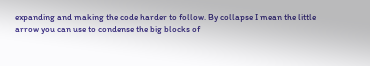expanding and making the code harder to follow. By collapse I mean the little arrow you can use to condense the big blocks of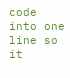code into one line so it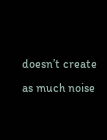doesn’t create as much noise